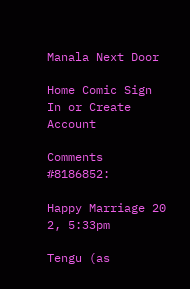Manala Next Door

Home Comic Sign In or Create Account

Comments #8186852:

Happy Marriage 20 2, 5:33pm

Tengu (as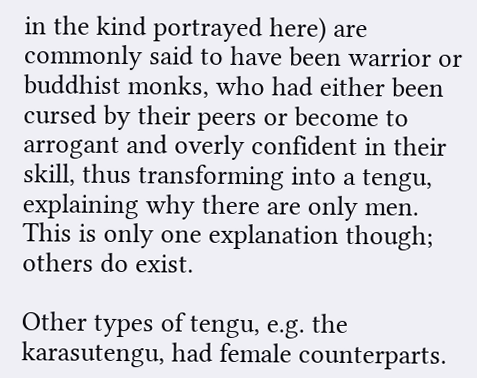in the kind portrayed here) are commonly said to have been warrior or buddhist monks, who had either been cursed by their peers or become to arrogant and overly confident in their skill, thus transforming into a tengu, explaining why there are only men. This is only one explanation though; others do exist.

Other types of tengu, e.g. the karasutengu, had female counterparts.